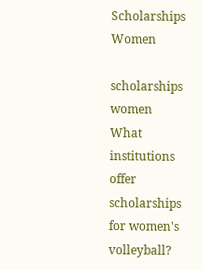Scholarships Women

scholarships women
What institutions offer scholarships for women's volleyball?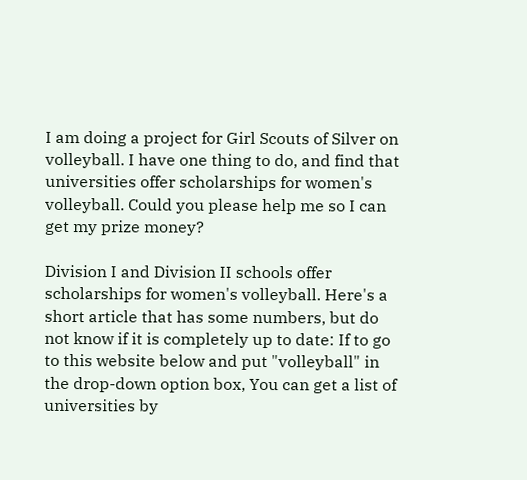I am doing a project for Girl Scouts of Silver on volleyball. I have one thing to do, and find that universities offer scholarships for women's volleyball. Could you please help me so I can get my prize money?

Division I and Division II schools offer scholarships for women's volleyball. Here's a short article that has some numbers, but do not know if it is completely up to date: If to go to this website below and put "volleyball" in the drop-down option box, You can get a list of universities by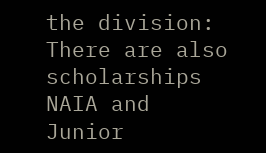the division: There are also scholarships NAIA and Junior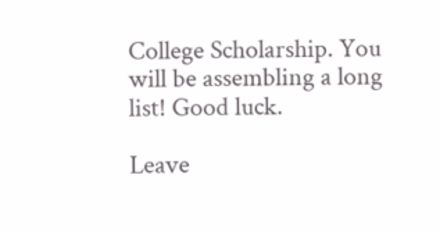College Scholarship. You will be assembling a long list! Good luck.

Leave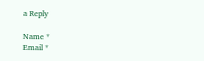a Reply

Name *
Email *